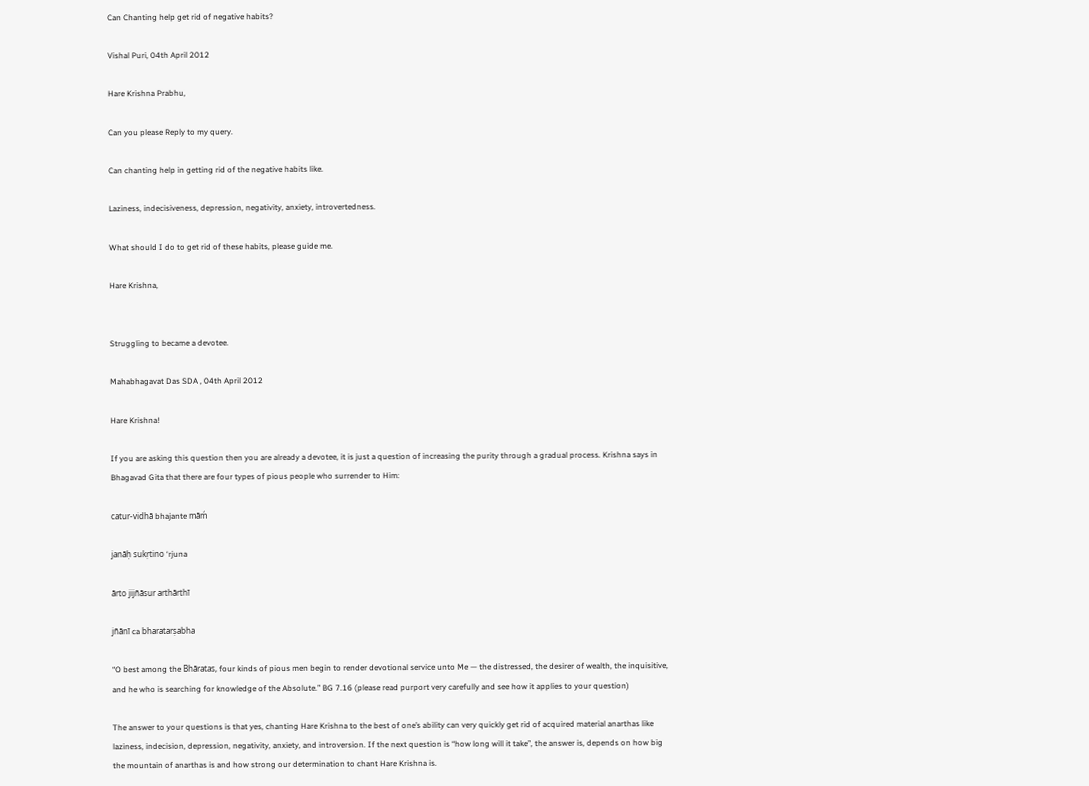Can Chanting help get rid of negative habits?

Vishal Puri, 04th April 2012

Hare Krishna Prabhu,

Can you please Reply to my query.

Can chanting help in getting rid of the negative habits like.

Laziness, indecisiveness, depression, negativity, anxiety, introvertedness.

What should I do to get rid of these habits, please guide me.

Hare Krishna,


Struggling to became a devotee.

Mahabhagavat Das SDA , 04th April 2012

Hare Krishna!

If you are asking this question then you are already a devotee, it is just a question of increasing the purity through a gradual process. Krishna says in Bhagavad Gita that there are four types of pious people who surrender to Him:

catur-vidhā bhajante māḿ

janāḥ sukṛtino ‘rjuna

ārto jijñāsur arthārthī

jñānī ca bharatarṣabha

“O best among the Bhāratas, four kinds of pious men begin to render devotional service unto Me — the distressed, the desirer of wealth, the inquisitive, and he who is searching for knowledge of the Absolute.” BG 7.16 (please read purport very carefully and see how it applies to your question)

The answer to your questions is that yes, chanting Hare Krishna to the best of one’s ability can very quickly get rid of acquired material anarthas like laziness, indecision, depression, negativity, anxiety, and introversion. If the next question is “how long will it take”, the answer is, depends on how big the mountain of anarthas is and how strong our determination to chant Hare Krishna is.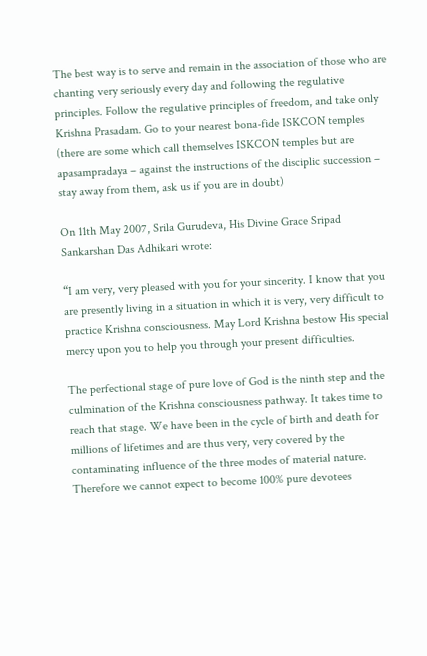The best way is to serve and remain in the association of those who are chanting very seriously every day and following the regulative principles. Follow the regulative principles of freedom, and take only Krishna Prasadam. Go to your nearest bona-fide ISKCON temples (there are some which call themselves ISKCON temples but are apasampradaya – against the instructions of the disciplic succession – stay away from them, ask us if you are in doubt)

On 11th May 2007, Srila Gurudeva, His Divine Grace Sripad Sankarshan Das Adhikari wrote:

“I am very, very pleased with you for your sincerity. I know that you are presently living in a situation in which it is very, very difficult to practice Krishna consciousness. May Lord Krishna bestow His special mercy upon you to help you through your present difficulties.

The perfectional stage of pure love of God is the ninth step and the culmination of the Krishna consciousness pathway. It takes time to reach that stage. We have been in the cycle of birth and death for millions of lifetimes and are thus very, very covered by the contaminating influence of the three modes of material nature. Therefore we cannot expect to become 100% pure devotees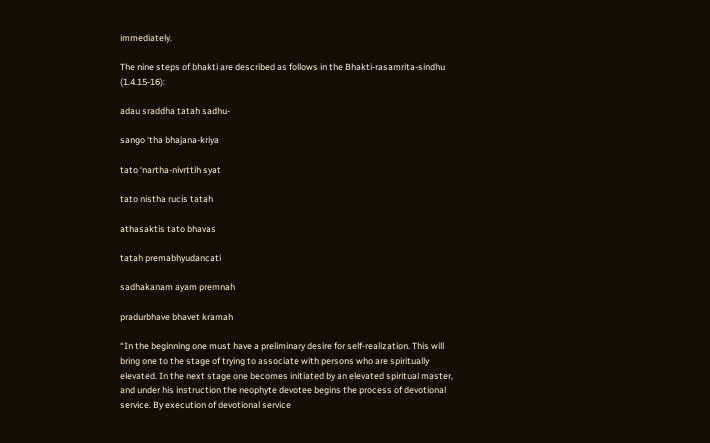immediately.

The nine steps of bhakti are described as follows in the Bhakti-rasamrita-sindhu (1.4.15-16):

adau sraddha tatah sadhu-

sango ‘tha bhajana-kriya

tato ‘nartha-nivrttih syat

tato nistha rucis tatah

athasaktis tato bhavas

tatah premabhyudancati

sadhakanam ayam premnah

pradurbhave bhavet kramah

“In the beginning one must have a preliminary desire for self-realization. This will bring one to the stage of trying to associate with persons who are spiritually elevated. In the next stage one becomes initiated by an elevated spiritual master, and under his instruction the neophyte devotee begins the process of devotional service. By execution of devotional service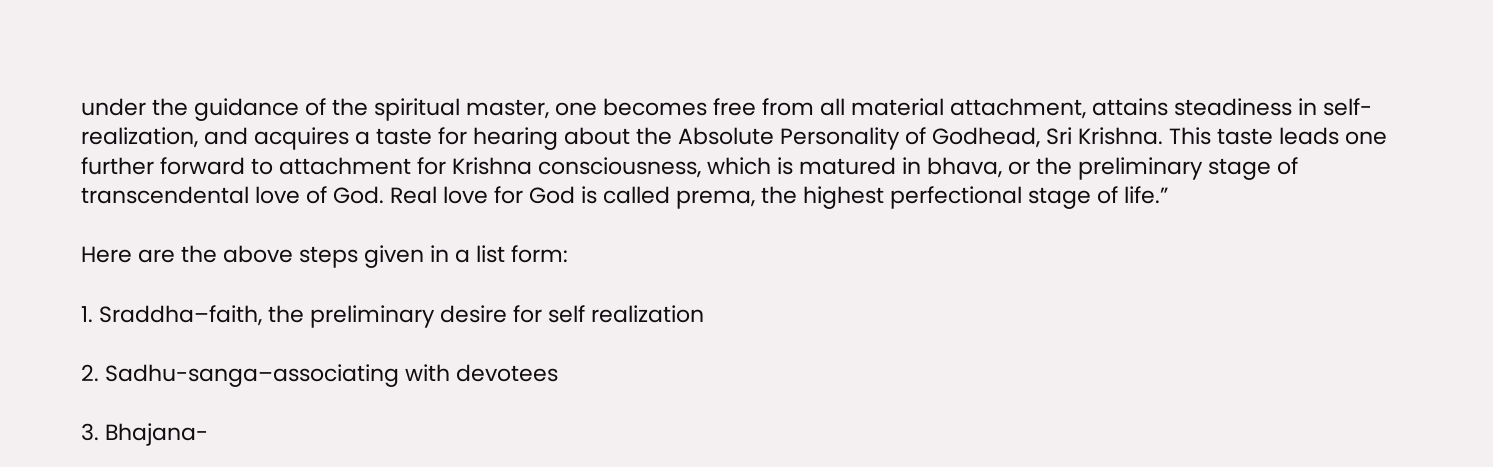under the guidance of the spiritual master, one becomes free from all material attachment, attains steadiness in self-realization, and acquires a taste for hearing about the Absolute Personality of Godhead, Sri Krishna. This taste leads one further forward to attachment for Krishna consciousness, which is matured in bhava, or the preliminary stage of transcendental love of God. Real love for God is called prema, the highest perfectional stage of life.”

Here are the above steps given in a list form:

1. Sraddha–faith, the preliminary desire for self realization

2. Sadhu-sanga–associating with devotees

3. Bhajana-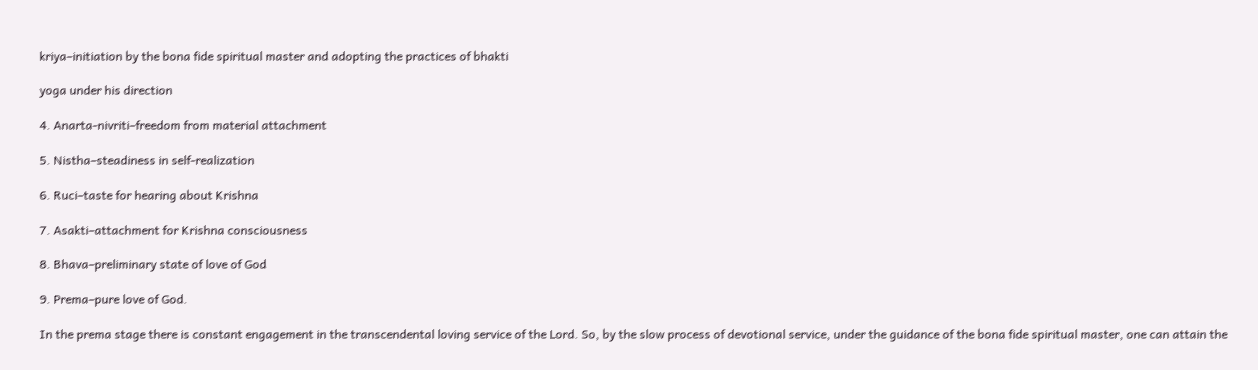kriya–initiation by the bona fide spiritual master and adopting the practices of bhakti

yoga under his direction

4. Anarta-nivriti–freedom from material attachment

5. Nistha–steadiness in self-realization

6. Ruci–taste for hearing about Krishna

7. Asakti–attachment for Krishna consciousness

8. Bhava–preliminary state of love of God

9. Prema–pure love of God.

In the prema stage there is constant engagement in the transcendental loving service of the Lord. So, by the slow process of devotional service, under the guidance of the bona fide spiritual master, one can attain the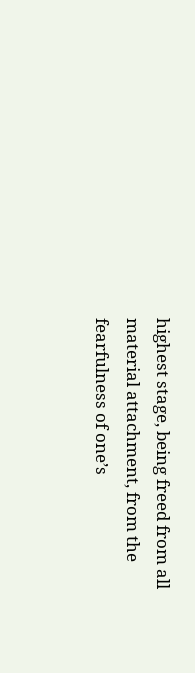highest stage, being freed from all material attachment, from the fearfulness of one’s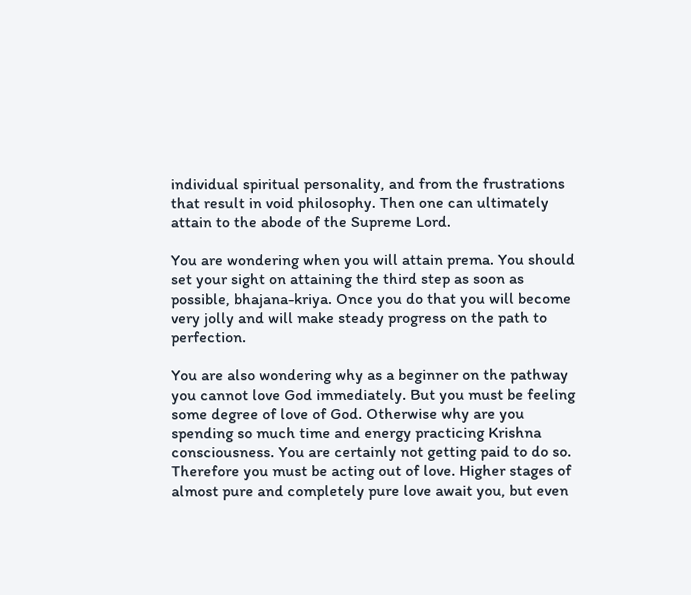individual spiritual personality, and from the frustrations that result in void philosophy. Then one can ultimately attain to the abode of the Supreme Lord.

You are wondering when you will attain prema. You should set your sight on attaining the third step as soon as possible, bhajana-kriya. Once you do that you will become very jolly and will make steady progress on the path to perfection.

You are also wondering why as a beginner on the pathway you cannot love God immediately. But you must be feeling some degree of love of God. Otherwise why are you spending so much time and energy practicing Krishna consciousness. You are certainly not getting paid to do so. Therefore you must be acting out of love. Higher stages of almost pure and completely pure love await you, but even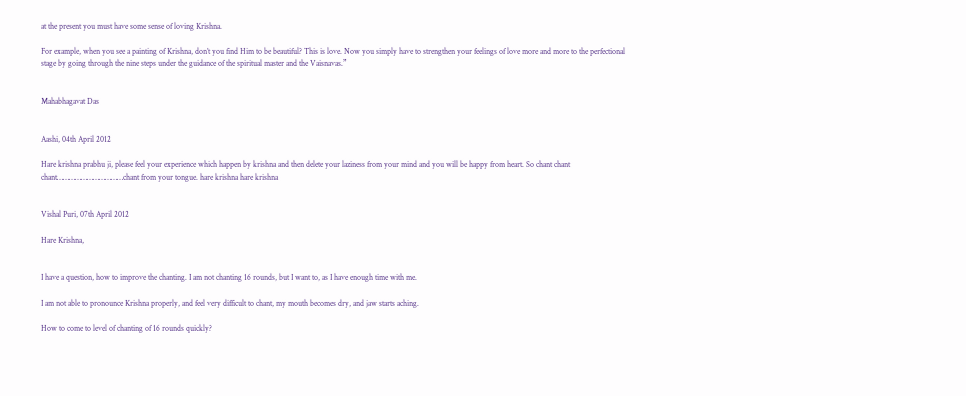at the present you must have some sense of loving Krishna.

For example, when you see a painting of Krishna, don’t you find Him to be beautiful? This is love. Now you simply have to strengthen your feelings of love more and more to the perfectional stage by going through the nine steps under the guidance of the spiritual master and the Vaisnavas.”


Mahabhagavat Das


Aashi, 04th April 2012

Hare krishna prabhu ji, please feel your experience which happen by krishna and then delete your laziness from your mind and you will be happy from heart. So chant chant chant……………………………chant from your tongue. hare krishna hare krishna


Vishal Puri, 07th April 2012

Hare Krishna,


I have a question, how to improve the chanting. I am not chanting 16 rounds, but I want to, as I have enough time with me.

I am not able to pronounce Krishna properly, and feel very difficult to chant, my mouth becomes dry, and jaw starts aching.

How to come to level of chanting of 16 rounds quickly?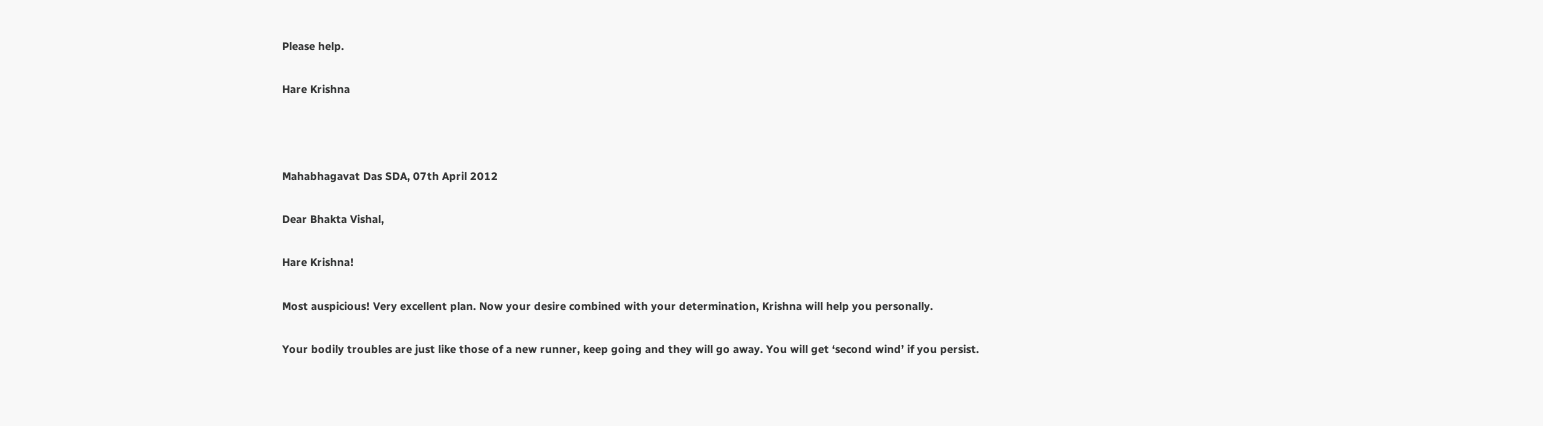Please help.

Hare Krishna



Mahabhagavat Das SDA, 07th April 2012

Dear Bhakta Vishal,

Hare Krishna!

Most auspicious! Very excellent plan. Now your desire combined with your determination, Krishna will help you personally.

Your bodily troubles are just like those of a new runner, keep going and they will go away. You will get ‘second wind’ if you persist.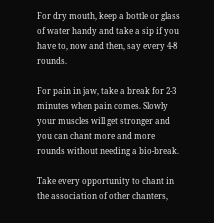For dry mouth, keep a bottle or glass of water handy and take a sip if you have to, now and then, say every 4-8 rounds.

For pain in jaw, take a break for 2-3 minutes when pain comes. Slowly your muscles will get stronger and you can chant more and more rounds without needing a bio-break.

Take every opportunity to chant in the association of other chanters,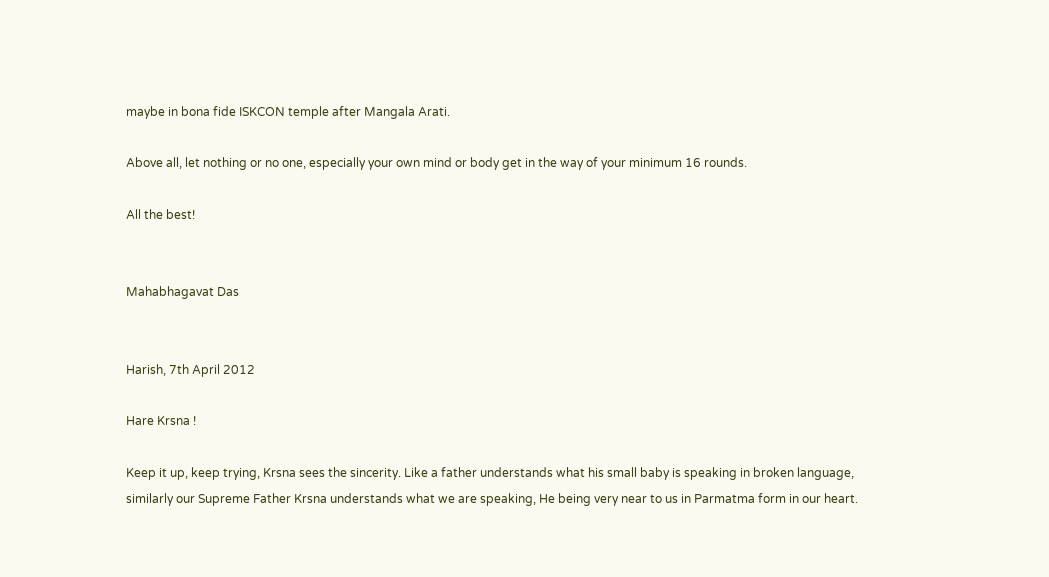maybe in bona fide ISKCON temple after Mangala Arati.

Above all, let nothing or no one, especially your own mind or body get in the way of your minimum 16 rounds.

All the best!


Mahabhagavat Das


Harish, 7th April 2012

Hare Krsna !

Keep it up, keep trying, Krsna sees the sincerity. Like a father understands what his small baby is speaking in broken language, similarly our Supreme Father Krsna understands what we are speaking, He being very near to us in Parmatma form in our heart.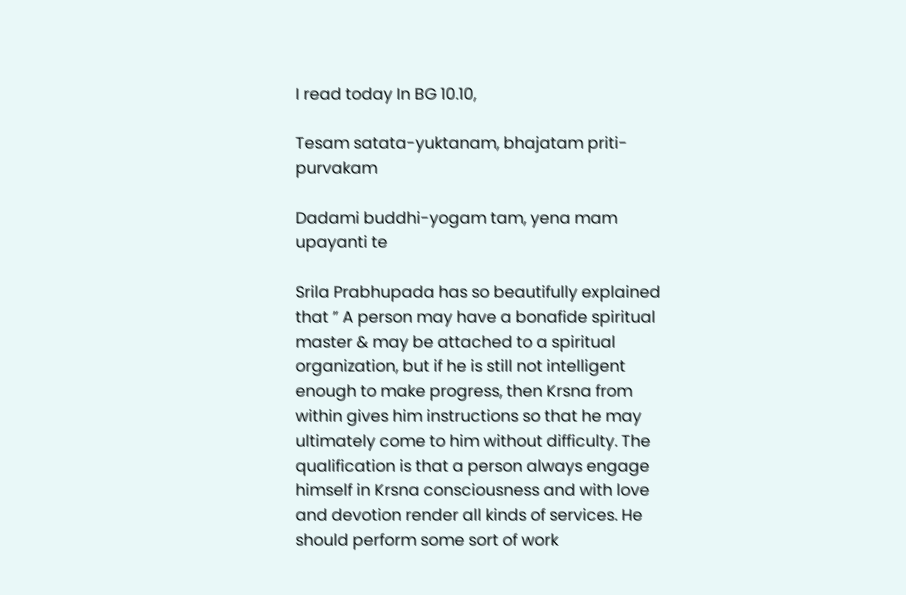I read today In BG 10.10,

Tesam satata-yuktanam, bhajatam priti-purvakam

Dadami buddhi-yogam tam, yena mam upayanti te

Srila Prabhupada has so beautifully explained that ” A person may have a bonafide spiritual master & may be attached to a spiritual organization, but if he is still not intelligent enough to make progress, then Krsna from within gives him instructions so that he may ultimately come to him without difficulty. The qualification is that a person always engage himself in Krsna consciousness and with love and devotion render all kinds of services. He should perform some sort of work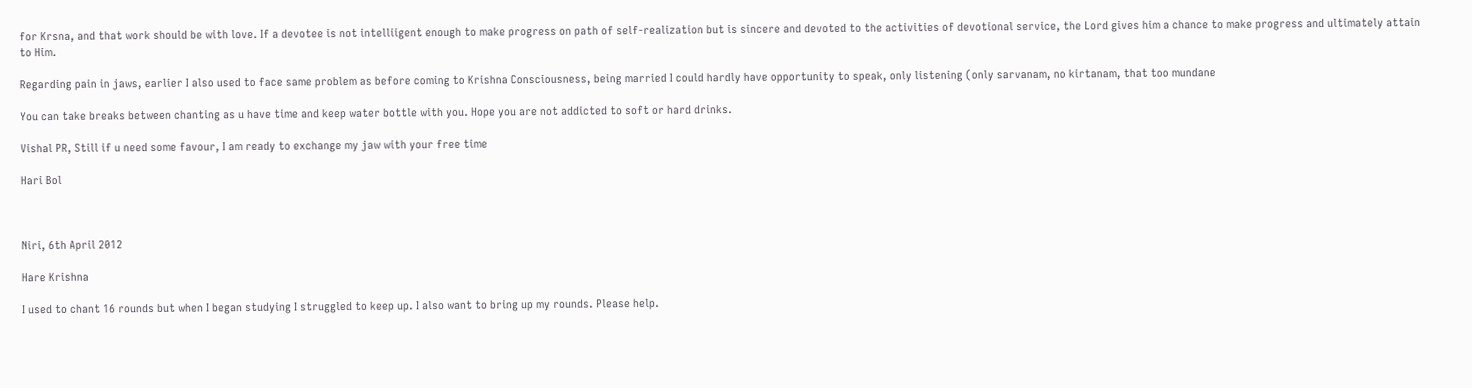for Krsna, and that work should be with love. If a devotee is not intelliigent enough to make progress on path of self-realization but is sincere and devoted to the activities of devotional service, the Lord gives him a chance to make progress and ultimately attain to Him.

Regarding pain in jaws, earlier I also used to face same problem as before coming to Krishna Consciousness, being married I could hardly have opportunity to speak, only listening (only sarvanam, no kirtanam, that too mundane

You can take breaks between chanting as u have time and keep water bottle with you. Hope you are not addicted to soft or hard drinks.

Vishal PR, Still if u need some favour, I am ready to exchange my jaw with your free time

Hari Bol



Niri, 6th April 2012

Hare Krishna

I used to chant 16 rounds but when I began studying I struggled to keep up. I also want to bring up my rounds. Please help.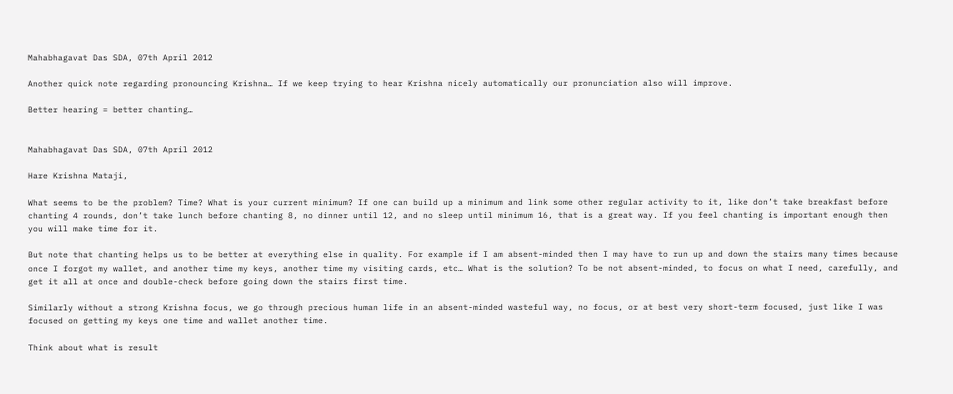Mahabhagavat Das SDA, 07th April 2012

Another quick note regarding pronouncing Krishna… If we keep trying to hear Krishna nicely automatically our pronunciation also will improve.

Better hearing = better chanting…


Mahabhagavat Das SDA, 07th April 2012

Hare Krishna Mataji,

What seems to be the problem? Time? What is your current minimum? If one can build up a minimum and link some other regular activity to it, like don’t take breakfast before chanting 4 rounds, don’t take lunch before chanting 8, no dinner until 12, and no sleep until minimum 16, that is a great way. If you feel chanting is important enough then you will make time for it.

But note that chanting helps us to be better at everything else in quality. For example if I am absent-minded then I may have to run up and down the stairs many times because once I forgot my wallet, and another time my keys, another time my visiting cards, etc… What is the solution? To be not absent-minded, to focus on what I need, carefully, and get it all at once and double-check before going down the stairs first time.

Similarly without a strong Krishna focus, we go through precious human life in an absent-minded wasteful way, no focus, or at best very short-term focused, just like I was focused on getting my keys one time and wallet another time.

Think about what is result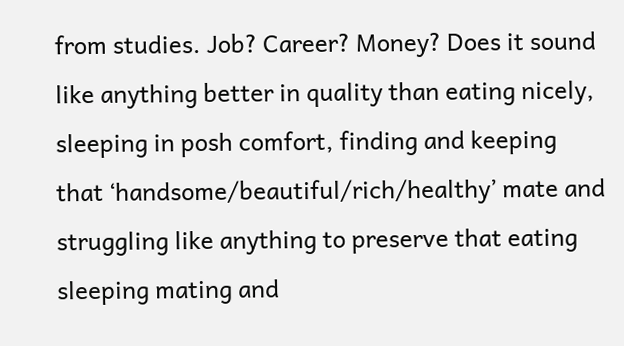from studies. Job? Career? Money? Does it sound like anything better in quality than eating nicely, sleeping in posh comfort, finding and keeping that ‘handsome/beautiful/rich/healthy’ mate and struggling like anything to preserve that eating sleeping mating and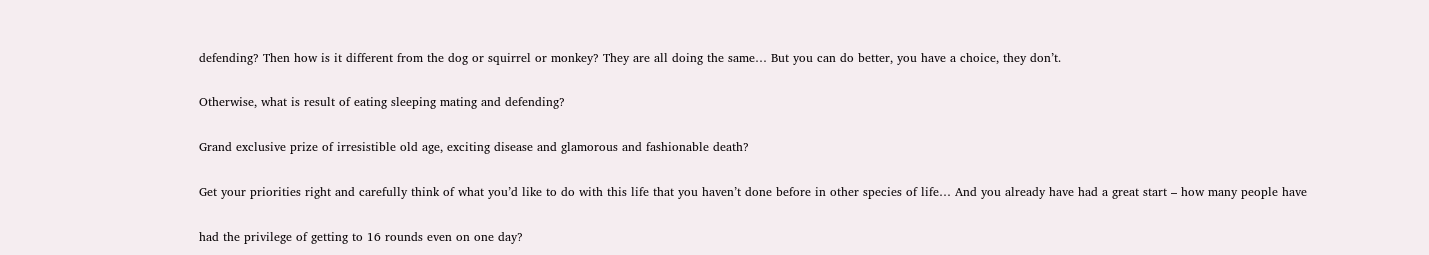defending? Then how is it different from the dog or squirrel or monkey? They are all doing the same… But you can do better, you have a choice, they don’t.

Otherwise, what is result of eating sleeping mating and defending?

Grand exclusive prize of irresistible old age, exciting disease and glamorous and fashionable death?

Get your priorities right and carefully think of what you’d like to do with this life that you haven’t done before in other species of life… And you already have had a great start – how many people have

had the privilege of getting to 16 rounds even on one day?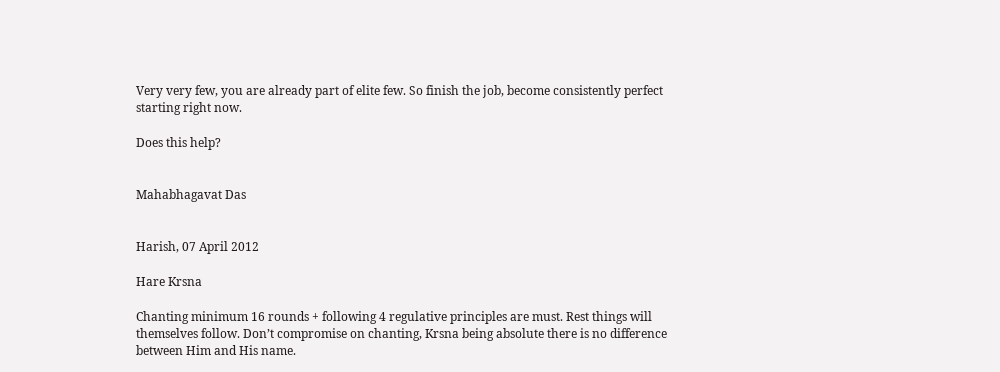Very very few, you are already part of elite few. So finish the job, become consistently perfect starting right now.

Does this help?


Mahabhagavat Das


Harish, 07 April 2012

Hare Krsna

Chanting minimum 16 rounds + following 4 regulative principles are must. Rest things will themselves follow. Don’t compromise on chanting, Krsna being absolute there is no difference between Him and His name.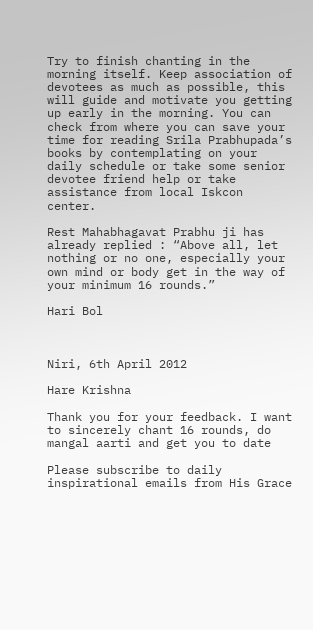Try to finish chanting in the morning itself. Keep association of devotees as much as possible, this will guide and motivate you getting up early in the morning. You can check from where you can save your time for reading Srila Prabhupada’s books by contemplating on your daily schedule or take some senior devotee friend help or take assistance from local Iskcon center.

Rest Mahabhagavat Prabhu ji has already replied : “Above all, let nothing or no one, especially your own mind or body get in the way of your minimum 16 rounds.”

Hari Bol



Niri, 6th April 2012

Hare Krishna

Thank you for your feedback. I want to sincerely chant 16 rounds, do mangal aarti and get you to date

Please subscribe to daily inspirational emails from His Grace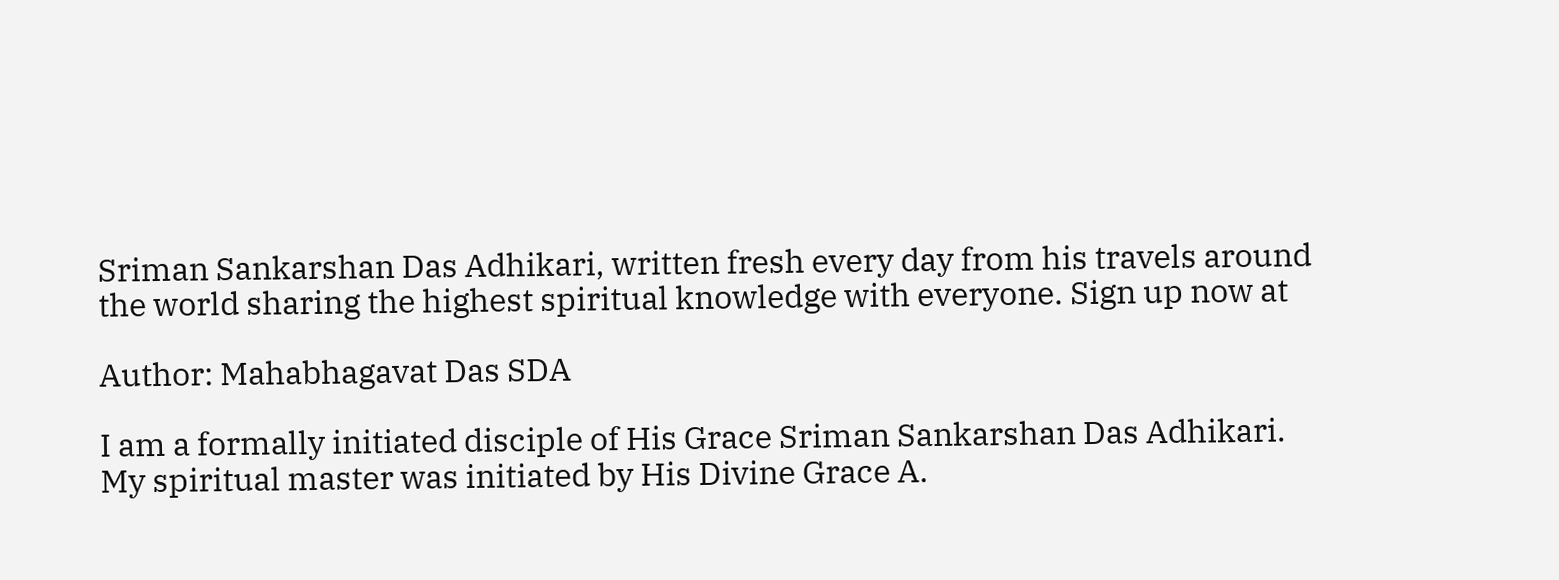Sriman Sankarshan Das Adhikari, written fresh every day from his travels around the world sharing the highest spiritual knowledge with everyone. Sign up now at

Author: Mahabhagavat Das SDA

I am a formally initiated disciple of His Grace Sriman Sankarshan Das Adhikari. My spiritual master was initiated by His Divine Grace A.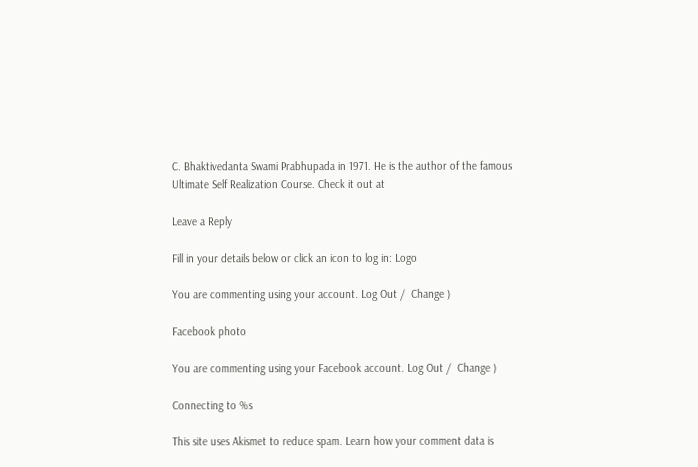C. Bhaktivedanta Swami Prabhupada in 1971. He is the author of the famous Ultimate Self Realization Course. Check it out at

Leave a Reply

Fill in your details below or click an icon to log in: Logo

You are commenting using your account. Log Out /  Change )

Facebook photo

You are commenting using your Facebook account. Log Out /  Change )

Connecting to %s

This site uses Akismet to reduce spam. Learn how your comment data is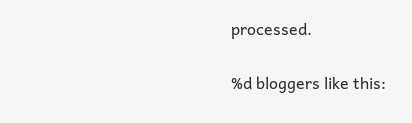processed.

%d bloggers like this: